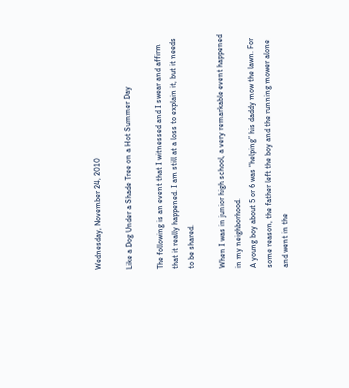Wednesday, November 24, 2010

Like a Dog Under a Shade Tree on a Hot Summer Day

The following is an event that I witnessed and I swear and affirm that it really happened. I am still at a loss to explain it, but it needs to be shared.

When I was in junior high school, a very remarkable event happened in my neighborhood.
A young boy about 5 or 6 was “helping” his daddy mow the lawn. For some reason, the father left the boy and the running mower alone and went in the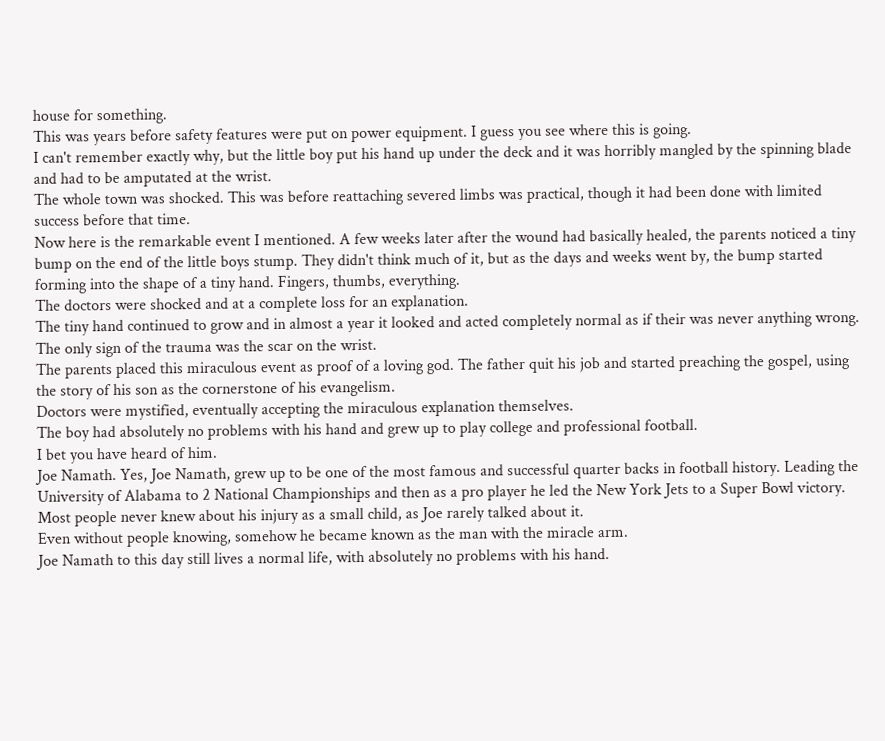house for something.
This was years before safety features were put on power equipment. I guess you see where this is going.
I can't remember exactly why, but the little boy put his hand up under the deck and it was horribly mangled by the spinning blade and had to be amputated at the wrist.
The whole town was shocked. This was before reattaching severed limbs was practical, though it had been done with limited success before that time.
Now here is the remarkable event I mentioned. A few weeks later after the wound had basically healed, the parents noticed a tiny bump on the end of the little boys stump. They didn't think much of it, but as the days and weeks went by, the bump started forming into the shape of a tiny hand. Fingers, thumbs, everything.
The doctors were shocked and at a complete loss for an explanation.
The tiny hand continued to grow and in almost a year it looked and acted completely normal as if their was never anything wrong. The only sign of the trauma was the scar on the wrist.
The parents placed this miraculous event as proof of a loving god. The father quit his job and started preaching the gospel, using the story of his son as the cornerstone of his evangelism.
Doctors were mystified, eventually accepting the miraculous explanation themselves.
The boy had absolutely no problems with his hand and grew up to play college and professional football.
I bet you have heard of him.
Joe Namath. Yes, Joe Namath, grew up to be one of the most famous and successful quarter backs in football history. Leading the University of Alabama to 2 National Championships and then as a pro player he led the New York Jets to a Super Bowl victory.
Most people never knew about his injury as a small child, as Joe rarely talked about it.
Even without people knowing, somehow he became known as the man with the miracle arm.
Joe Namath to this day still lives a normal life, with absolutely no problems with his hand.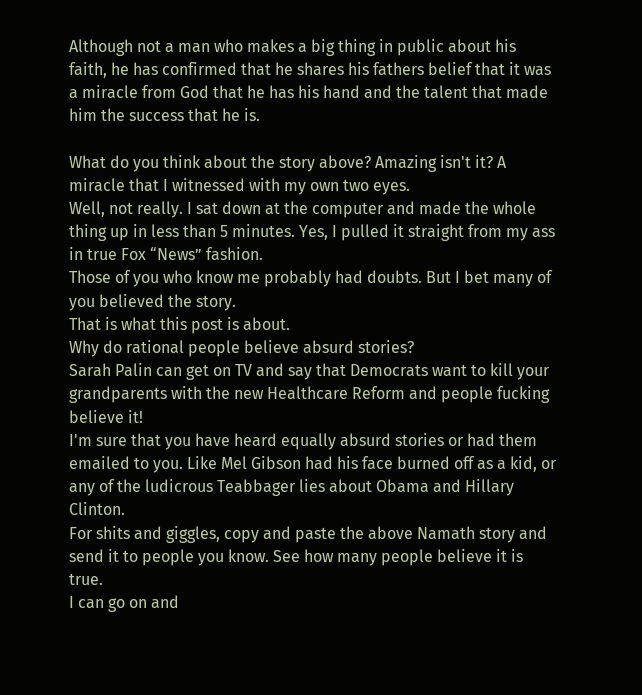Although not a man who makes a big thing in public about his faith, he has confirmed that he shares his fathers belief that it was a miracle from God that he has his hand and the talent that made him the success that he is.

What do you think about the story above? Amazing isn't it? A miracle that I witnessed with my own two eyes.
Well, not really. I sat down at the computer and made the whole thing up in less than 5 minutes. Yes, I pulled it straight from my ass in true Fox “News” fashion.
Those of you who know me probably had doubts. But I bet many of you believed the story.
That is what this post is about.
Why do rational people believe absurd stories?
Sarah Palin can get on TV and say that Democrats want to kill your grandparents with the new Healthcare Reform and people fucking believe it!
I'm sure that you have heard equally absurd stories or had them emailed to you. Like Mel Gibson had his face burned off as a kid, or any of the ludicrous Teabbager lies about Obama and Hillary Clinton.
For shits and giggles, copy and paste the above Namath story and send it to people you know. See how many people believe it is true.
I can go on and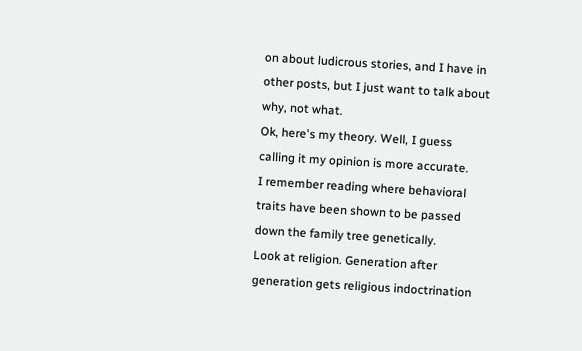on about ludicrous stories, and I have in other posts, but I just want to talk about why, not what.
Ok, here's my theory. Well, I guess calling it my opinion is more accurate.
I remember reading where behavioral traits have been shown to be passed down the family tree genetically.
Look at religion. Generation after generation gets religious indoctrination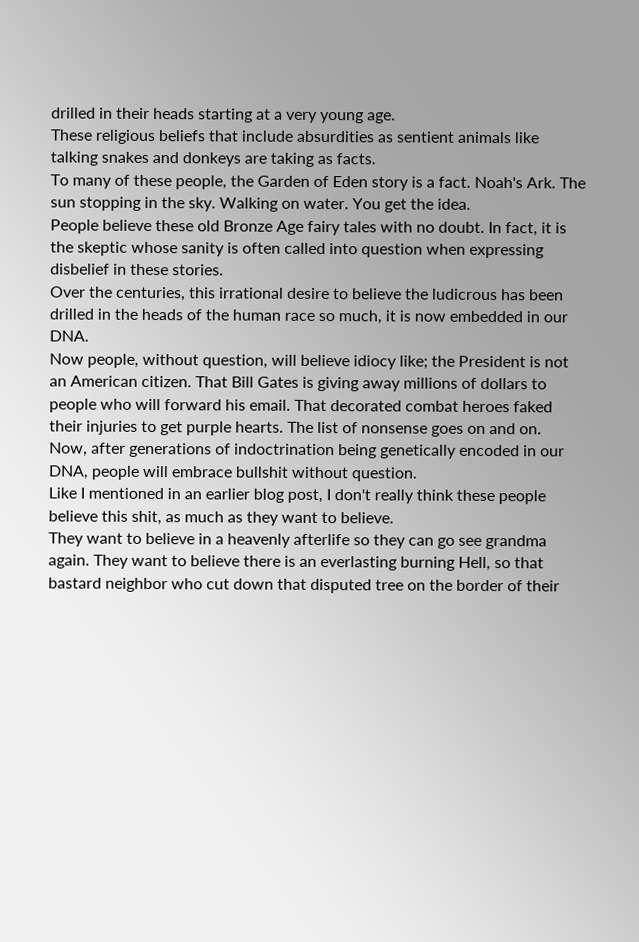drilled in their heads starting at a very young age.
These religious beliefs that include absurdities as sentient animals like talking snakes and donkeys are taking as facts.
To many of these people, the Garden of Eden story is a fact. Noah's Ark. The sun stopping in the sky. Walking on water. You get the idea.
People believe these old Bronze Age fairy tales with no doubt. In fact, it is the skeptic whose sanity is often called into question when expressing disbelief in these stories.
Over the centuries, this irrational desire to believe the ludicrous has been drilled in the heads of the human race so much, it is now embedded in our DNA.
Now people, without question, will believe idiocy like; the President is not an American citizen. That Bill Gates is giving away millions of dollars to people who will forward his email. That decorated combat heroes faked their injuries to get purple hearts. The list of nonsense goes on and on.
Now, after generations of indoctrination being genetically encoded in our DNA, people will embrace bullshit without question.
Like I mentioned in an earlier blog post, I don't really think these people believe this shit, as much as they want to believe.
They want to believe in a heavenly afterlife so they can go see grandma again. They want to believe there is an everlasting burning Hell, so that bastard neighbor who cut down that disputed tree on the border of their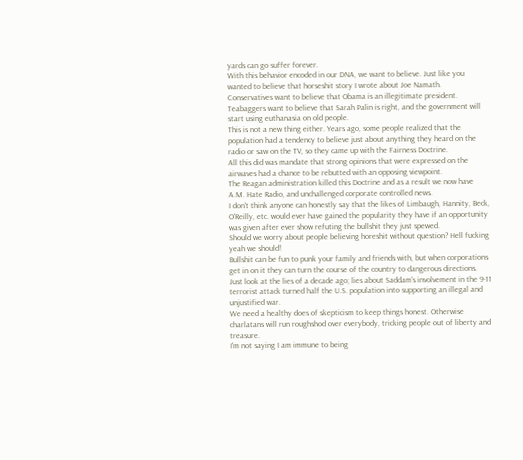yards can go suffer forever.
With this behavior encoded in our DNA, we want to believe. Just like you wanted to believe that horseshit story I wrote about Joe Namath.
Conservatives want to believe that Obama is an illegitimate president.
Teabaggers want to believe that Sarah Palin is right, and the government will start using euthanasia on old people.
This is not a new thing either. Years ago, some people realized that the population had a tendency to believe just about anything they heard on the radio or saw on the TV, so they came up with the Fairness Doctrine.
All this did was mandate that strong opinions that were expressed on the airwaves had a chance to be rebutted with an opposing viewpoint.
The Reagan administration killed this Doctrine and as a result we now have A.M. Hate Radio, and unchallenged corporate controlled news.
I don't think anyone can honestly say that the likes of Limbaugh, Hannity, Beck, O'Reilly, etc. would ever have gained the popularity they have if an opportunity was given after ever show refuting the bullshit they just spewed.
Should we worry about people believing horeshit without question? Hell fucking yeah we should!
Bullshit can be fun to punk your family and friends with, but when corporations get in on it they can turn the course of the country to dangerous directions.
Just look at the lies of a decade ago; lies about Saddam's involvement in the 9-11 terrorist attack turned half the U.S. population into supporting an illegal and unjustified war.
We need a healthy does of skepticism to keep things honest. Otherwise charlatans will run roughshod over everybody, tricking people out of liberty and treasure.
I'm not saying I am immune to being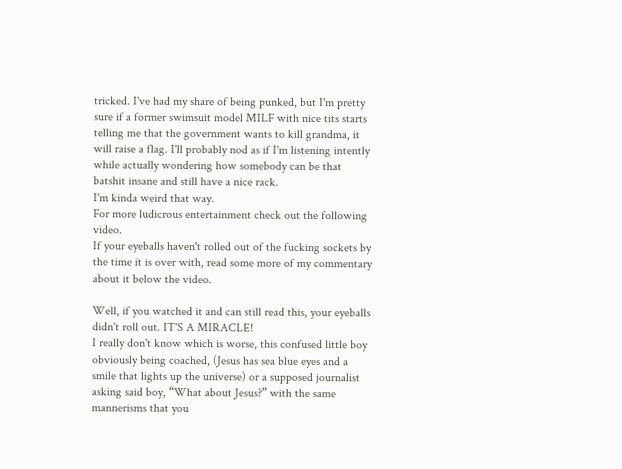tricked. I've had my share of being punked, but I'm pretty sure if a former swimsuit model MILF with nice tits starts telling me that the government wants to kill grandma, it will raise a flag. I'll probably nod as if I'm listening intently while actually wondering how somebody can be that batshit insane and still have a nice rack.
I'm kinda weird that way.
For more ludicrous entertainment check out the following video.
If your eyeballs haven't rolled out of the fucking sockets by the time it is over with, read some more of my commentary about it below the video.

Well, if you watched it and can still read this, your eyeballs didn't roll out. IT'S A MIRACLE!
I really don't know which is worse, this confused little boy obviously being coached, (Jesus has sea blue eyes and a smile that lights up the universe) or a supposed journalist asking said boy, “What about Jesus?” with the same mannerisms that you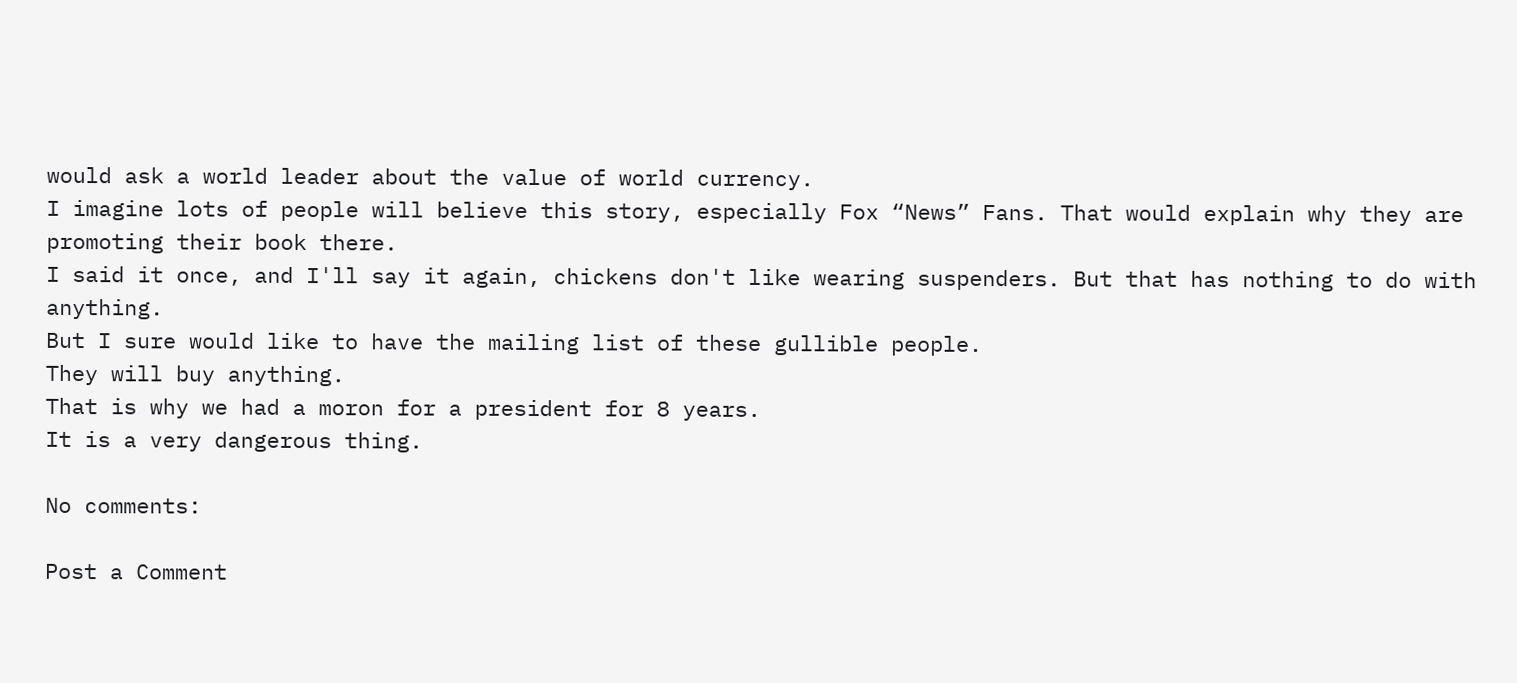would ask a world leader about the value of world currency.
I imagine lots of people will believe this story, especially Fox “News” Fans. That would explain why they are promoting their book there.
I said it once, and I'll say it again, chickens don't like wearing suspenders. But that has nothing to do with anything.
But I sure would like to have the mailing list of these gullible people.
They will buy anything.
That is why we had a moron for a president for 8 years.
It is a very dangerous thing.

No comments:

Post a Comment